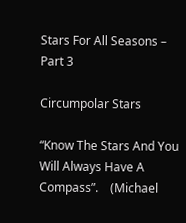Stars For All Seasons – Part 3

Circumpolar Stars

“Know The Stars And You Will Always Have A Compass”.    (Michael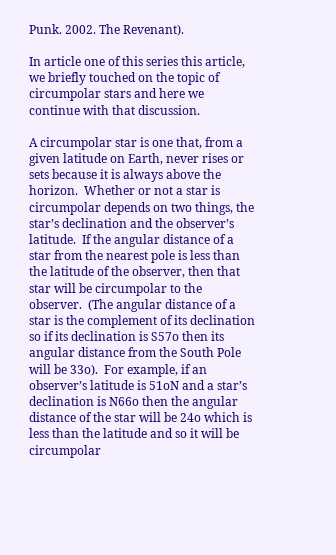Punk. 2002. The Revenant).

In article one of this series this article, we briefly touched on the topic of circumpolar stars and here we continue with that discussion.

A circumpolar star is one that, from a given latitude on Earth, never rises or sets because it is always above the horizon.  Whether or not a star is circumpolar depends on two things, the star’s declination and the observer’s latitude.  If the angular distance of a star from the nearest pole is less than the latitude of the observer, then that star will be circumpolar to the observer.  (The angular distance of a star is the complement of its declination so if its declination is S57o then its angular distance from the South Pole will be 33o).  For example, if an observer’s latitude is 51oN and a star’s declination is N66o then the angular distance of the star will be 24o which is less than the latitude and so it will be circumpolar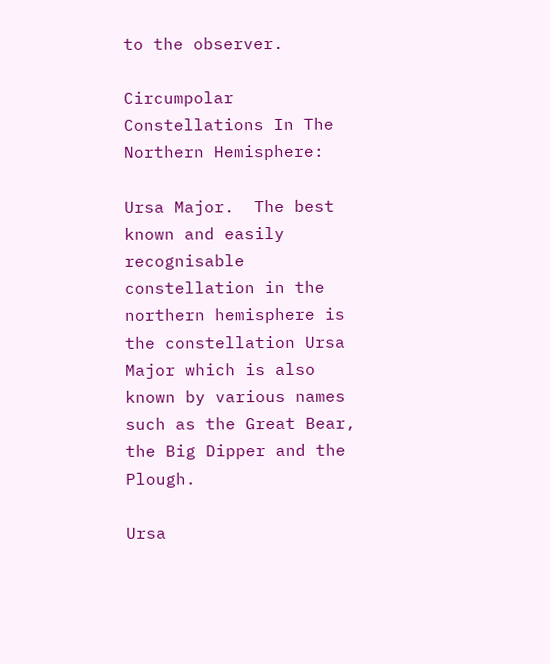to the observer.

Circumpolar Constellations In The Northern Hemisphere:

Ursa Major.  The best known and easily recognisable constellation in the northern hemisphere is the constellation Ursa Major which is also known by various names such as the Great Bear, the Big Dipper and the Plough.

Ursa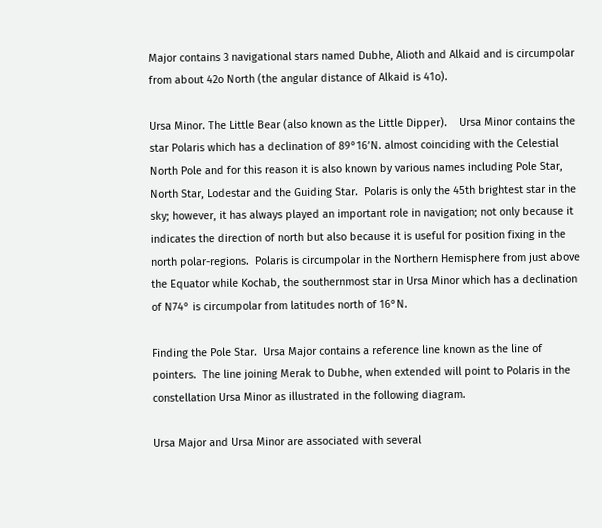Major contains 3 navigational stars named Dubhe, Alioth and Alkaid and is circumpolar from about 42o North (the angular distance of Alkaid is 41o).

Ursa Minor. The Little Bear (also known as the Little Dipper).    Ursa Minor contains the star Polaris which has a declination of 89°16’N. almost coinciding with the Celestial North Pole and for this reason it is also known by various names including Pole Star, North Star, Lodestar and the Guiding Star.  Polaris is only the 45th brightest star in the sky; however, it has always played an important role in navigation; not only because it indicates the direction of north but also because it is useful for position fixing in the north polar-regions.  Polaris is circumpolar in the Northern Hemisphere from just above the Equator while Kochab, the southernmost star in Ursa Minor which has a declination of N74° is circumpolar from latitudes north of 16°N.

Finding the Pole Star.  Ursa Major contains a reference line known as the line of pointers.  The line joining Merak to Dubhe, when extended will point to Polaris in the constellation Ursa Minor as illustrated in the following diagram.

Ursa Major and Ursa Minor are associated with several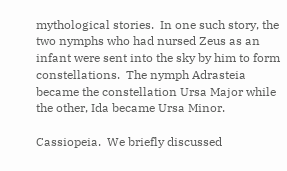mythological stories.  In one such story, the two nymphs who had nursed Zeus as an infant were sent into the sky by him to form constellations.  The nymph Adrasteia became the constellation Ursa Major while the other, Ida became Ursa Minor.

Cassiopeia.  We briefly discussed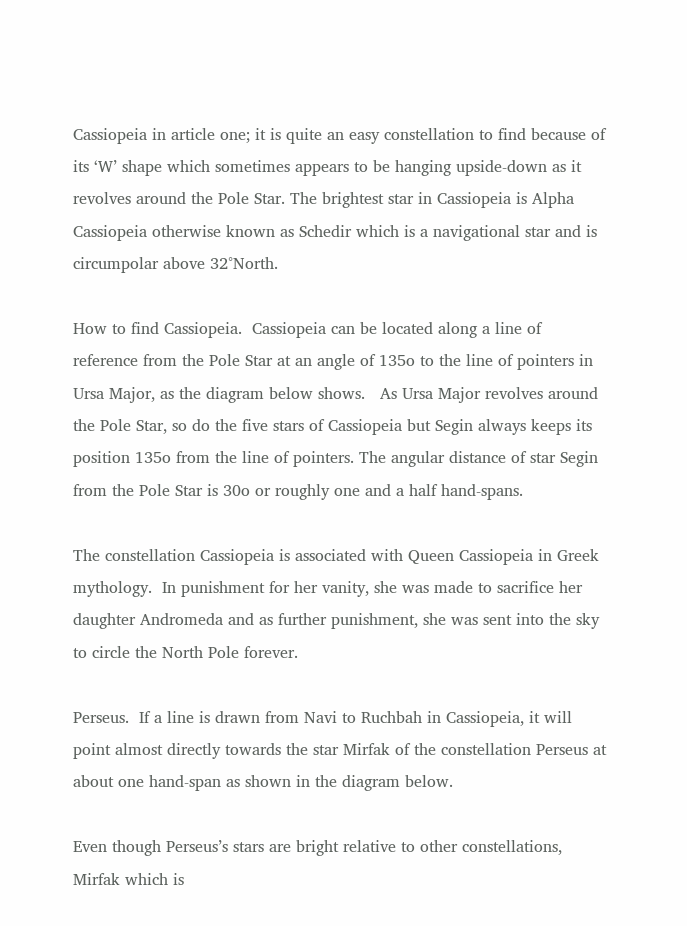Cassiopeia in article one; it is quite an easy constellation to find because of its ‘W’ shape which sometimes appears to be hanging upside-down as it revolves around the Pole Star. The brightest star in Cassiopeia is Alpha Cassiopeia otherwise known as Schedir which is a navigational star and is circumpolar above 32°North.

How to find Cassiopeia.  Cassiopeia can be located along a line of reference from the Pole Star at an angle of 135o to the line of pointers in Ursa Major, as the diagram below shows.   As Ursa Major revolves around the Pole Star, so do the five stars of Cassiopeia but Segin always keeps its position 135o from the line of pointers. The angular distance of star Segin from the Pole Star is 30o or roughly one and a half hand-spans.

The constellation Cassiopeia is associated with Queen Cassiopeia in Greek mythology.  In punishment for her vanity, she was made to sacrifice her daughter Andromeda and as further punishment, she was sent into the sky to circle the North Pole forever.

Perseus.  If a line is drawn from Navi to Ruchbah in Cassiopeia, it will point almost directly towards the star Mirfak of the constellation Perseus at about one hand-span as shown in the diagram below.

Even though Perseus’s stars are bright relative to other constellations, Mirfak which is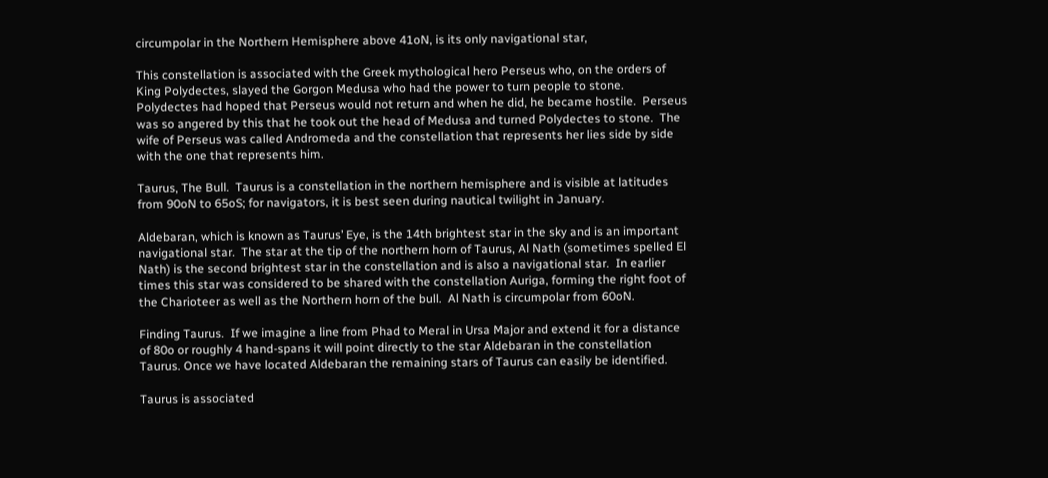circumpolar in the Northern Hemisphere above 41oN, is its only navigational star,

This constellation is associated with the Greek mythological hero Perseus who, on the orders of King Polydectes, slayed the Gorgon Medusa who had the power to turn people to stone.  Polydectes had hoped that Perseus would not return and when he did, he became hostile.  Perseus was so angered by this that he took out the head of Medusa and turned Polydectes to stone.  The wife of Perseus was called Andromeda and the constellation that represents her lies side by side with the one that represents him.

Taurus, The Bull.  Taurus is a constellation in the northern hemisphere and is visible at latitudes from 90oN to 65oS; for navigators, it is best seen during nautical twilight in January.

Aldebaran, which is known as Taurus’ Eye, is the 14th brightest star in the sky and is an important navigational star.  The star at the tip of the northern horn of Taurus, Al Nath (sometimes spelled El Nath) is the second brightest star in the constellation and is also a navigational star.  In earlier times this star was considered to be shared with the constellation Auriga, forming the right foot of the Charioteer as well as the Northern horn of the bull.  Al Nath is circumpolar from 60oN.

Finding Taurus.  If we imagine a line from Phad to Meral in Ursa Major and extend it for a distance of 80o or roughly 4 hand-spans it will point directly to the star Aldebaran in the constellation Taurus. Once we have located Aldebaran the remaining stars of Taurus can easily be identified.

Taurus is associated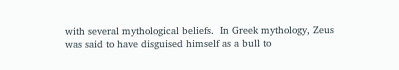with several mythological beliefs.  In Greek mythology, Zeus was said to have disguised himself as a bull to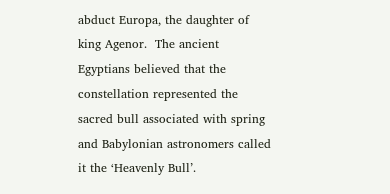abduct Europa, the daughter of king Agenor.  The ancient Egyptians believed that the constellation represented the sacred bull associated with spring and Babylonian astronomers called it the ‘Heavenly Bull’.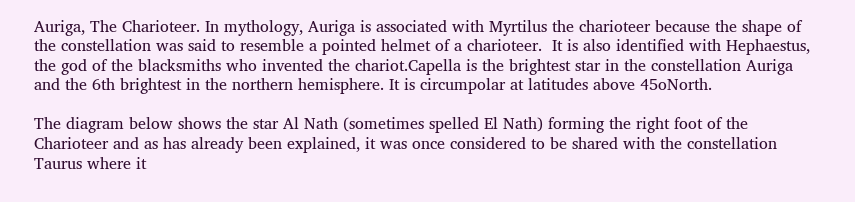Auriga, The Charioteer. In mythology, Auriga is associated with Myrtilus the charioteer because the shape of the constellation was said to resemble a pointed helmet of a charioteer.  It is also identified with Hephaestus, the god of the blacksmiths who invented the chariot.Capella is the brightest star in the constellation Auriga and the 6th brightest in the northern hemisphere. It is circumpolar at latitudes above 45oNorth.

The diagram below shows the star Al Nath (sometimes spelled El Nath) forming the right foot of the Charioteer and as has already been explained, it was once considered to be shared with the constellation Taurus where it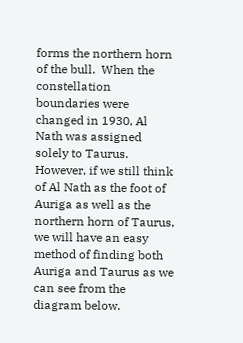forms the northern horn of the bull.  When the constellation boundaries were changed in 1930, Al Nath was assigned solely to Taurus.  However, if we still think of Al Nath as the foot of Auriga as well as the northern horn of Taurus, we will have an easy method of finding both Auriga and Taurus as we can see from the diagram below.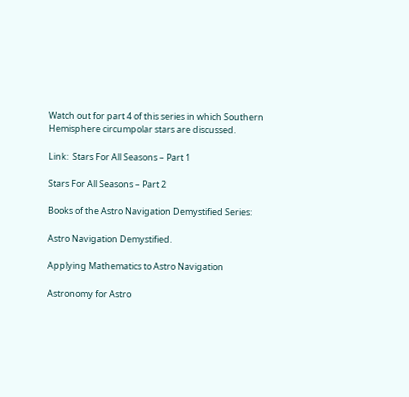Watch out for part 4 of this series in which Southern Hemisphere circumpolar stars are discussed.

Link:  Stars For All Seasons – Part 1

Stars For All Seasons – Part 2

Books of the Astro Navigation Demystified Series:

Astro Navigation Demystified.

Applying Mathematics to Astro Navigation

Astronomy for Astro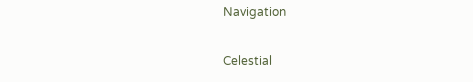Navigation

Celestial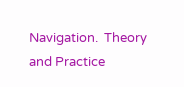Navigation.  Theory and Practice